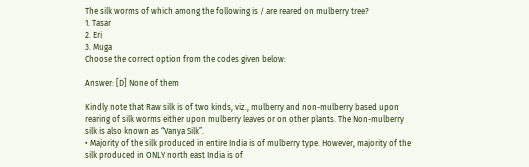The silk worms of which among the following is / are reared on mulberry tree?
1. Tasar
2. Eri
3. Muga
Choose the correct option from the codes given below:

Answer: [D] None of them

Kindly note that Raw silk is of two kinds, viz., mulberry and non-mulberry based upon rearing of silk worms either upon mulberry leaves or on other plants. The Non-mulberry silk is also known as “Vanya Silk”.
• Majority of the silk produced in entire India is of mulberry type. However, majority of the silk produced in ONLY north east India is of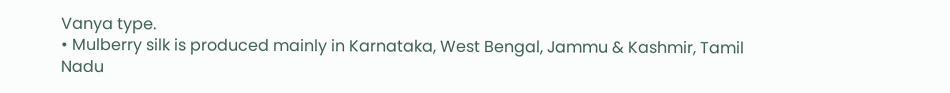Vanya type.
• Mulberry silk is produced mainly in Karnataka, West Bengal, Jammu & Kashmir, Tamil Nadu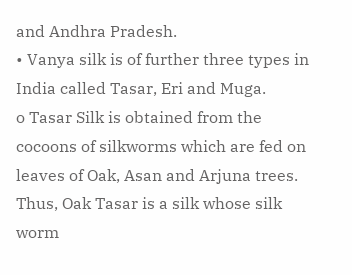and Andhra Pradesh.
• Vanya silk is of further three types in India called Tasar, Eri and Muga.
o Tasar Silk is obtained from the cocoons of silkworms which are fed on leaves of Oak, Asan and Arjuna trees. Thus, Oak Tasar is a silk whose silk worm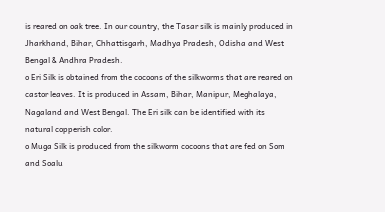is reared on oak tree. In our country, the Tasar silk is mainly produced in Jharkhand, Bihar, Chhattisgarh, Madhya Pradesh, Odisha and West Bengal & Andhra Pradesh.
o Eri Silk is obtained from the cocoons of the silkworms that are reared on castor leaves. It is produced in Assam, Bihar, Manipur, Meghalaya, Nagaland and West Bengal. The Eri silk can be identified with its natural copperish color.
o Muga Silk is produced from the silkworm cocoons that are fed on Som and Soalu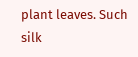plant leaves. Such silk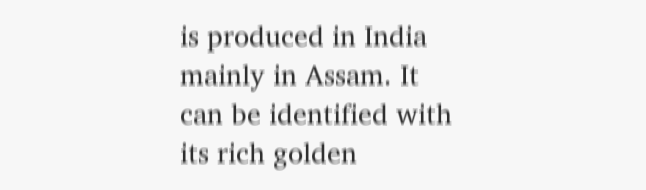is produced in India mainly in Assam. It can be identified with its rich golden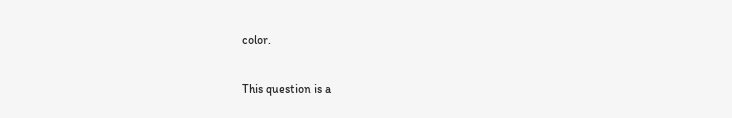color.

This question is a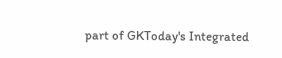part of GKToday's Integrated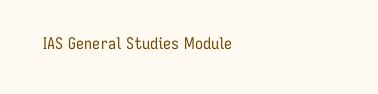IAS General Studies Module